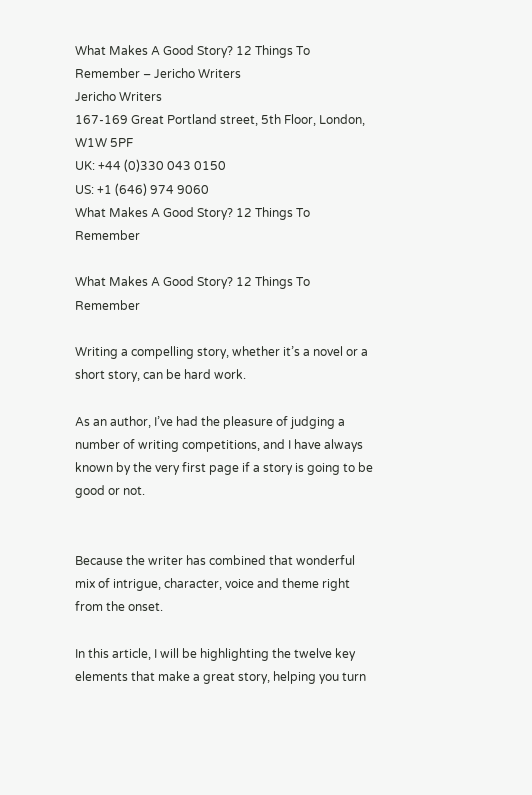What Makes A Good Story? 12 Things To Remember – Jericho Writers
Jericho Writers
167-169 Great Portland street, 5th Floor, London, W1W 5PF
UK: +44 (0)330 043 0150
US: +1 (646) 974 9060
What Makes A Good Story? 12 Things To Remember

What Makes A Good Story? 12 Things To Remember

Writing a compelling story, whether it’s a novel or a short story, can be hard work.

As an author, I’ve had the pleasure of judging a number of writing competitions, and I have always known by the very first page if a story is going to be good or not.


Because the writer has combined that wonderful mix of intrigue, character, voice and theme right from the onset.

In this article, I will be highlighting the twelve key elements that make a great story, helping you turn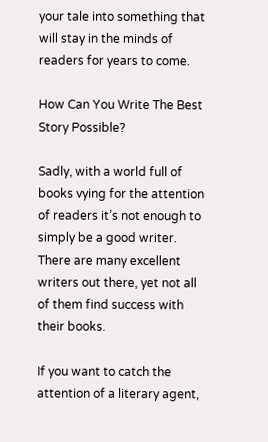your tale into something that will stay in the minds of readers for years to come.

How Can You Write The Best Story Possible?

Sadly, with a world full of books vying for the attention of readers it’s not enough to simply be a good writer. There are many excellent writers out there, yet not all of them find success with their books.

If you want to catch the attention of a literary agent,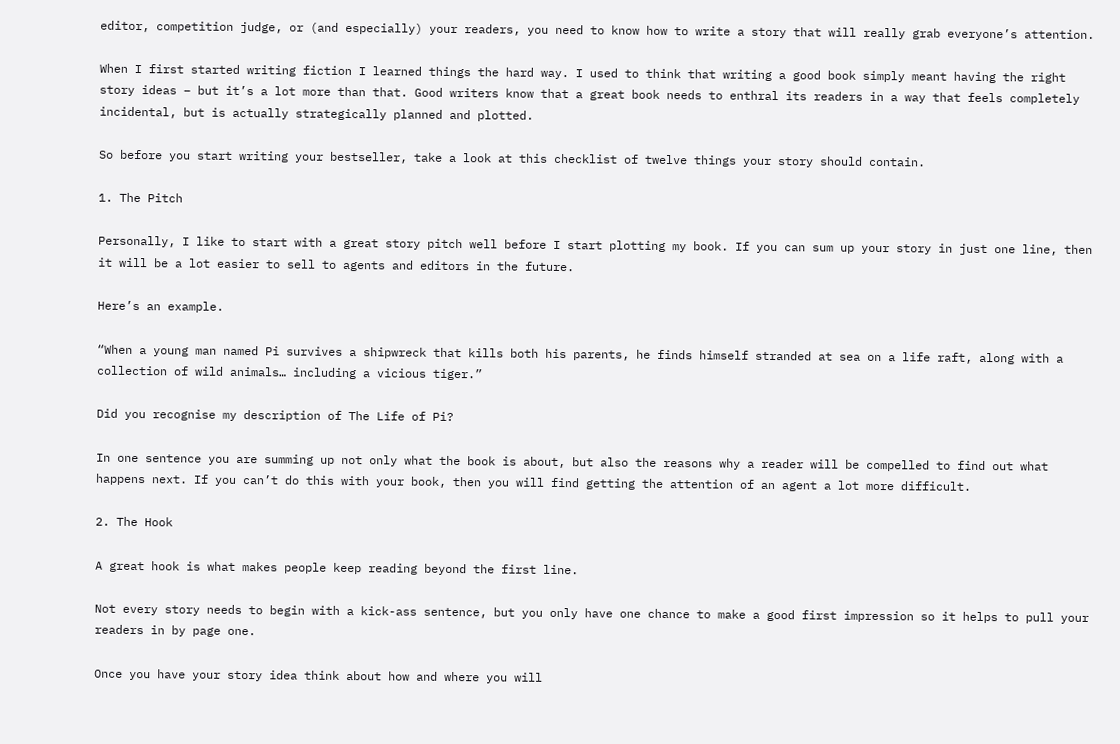editor, competition judge, or (and especially) your readers, you need to know how to write a story that will really grab everyone’s attention.

When I first started writing fiction I learned things the hard way. I used to think that writing a good book simply meant having the right story ideas – but it’s a lot more than that. Good writers know that a great book needs to enthral its readers in a way that feels completely incidental, but is actually strategically planned and plotted.

So before you start writing your bestseller, take a look at this checklist of twelve things your story should contain.

1. The Pitch

Personally, I like to start with a great story pitch well before I start plotting my book. If you can sum up your story in just one line, then it will be a lot easier to sell to agents and editors in the future.

Here’s an example.

“When a young man named Pi survives a shipwreck that kills both his parents, he finds himself stranded at sea on a life raft, along with a collection of wild animals… including a vicious tiger.”

Did you recognise my description of The Life of Pi?

In one sentence you are summing up not only what the book is about, but also the reasons why a reader will be compelled to find out what happens next. If you can’t do this with your book, then you will find getting the attention of an agent a lot more difficult.

2. The Hook

A great hook is what makes people keep reading beyond the first line.

Not every story needs to begin with a kick-ass sentence, but you only have one chance to make a good first impression so it helps to pull your readers in by page one.

Once you have your story idea think about how and where you will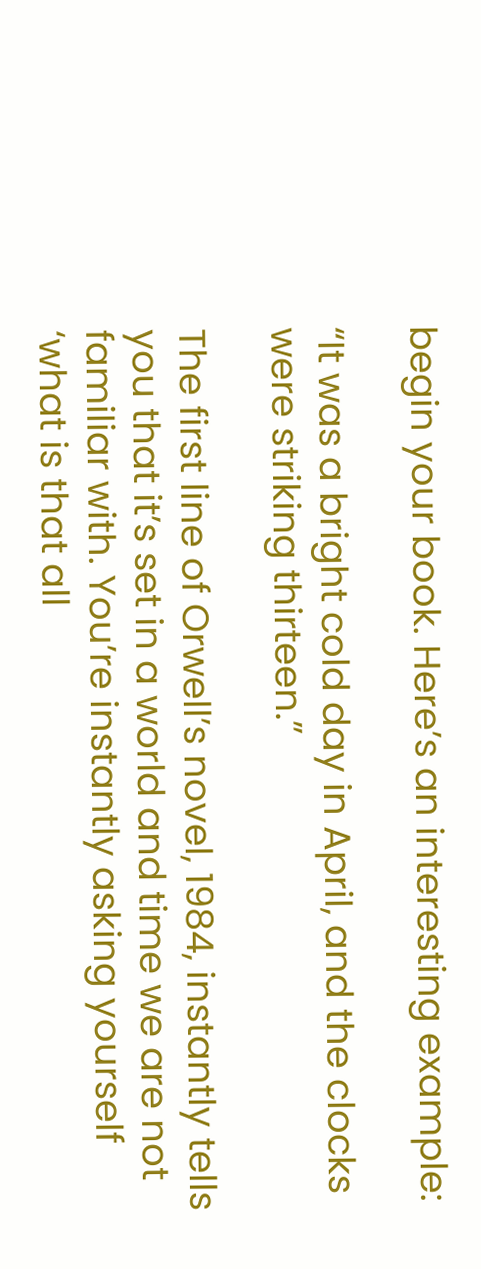begin your book. Here’s an interesting example:

“It was a bright cold day in April, and the clocks were striking thirteen.”

The first line of Orwell’s novel, 1984, instantly tells you that it’s set in a world and time we are not familiar with. You’re instantly asking yourself ‘what is that all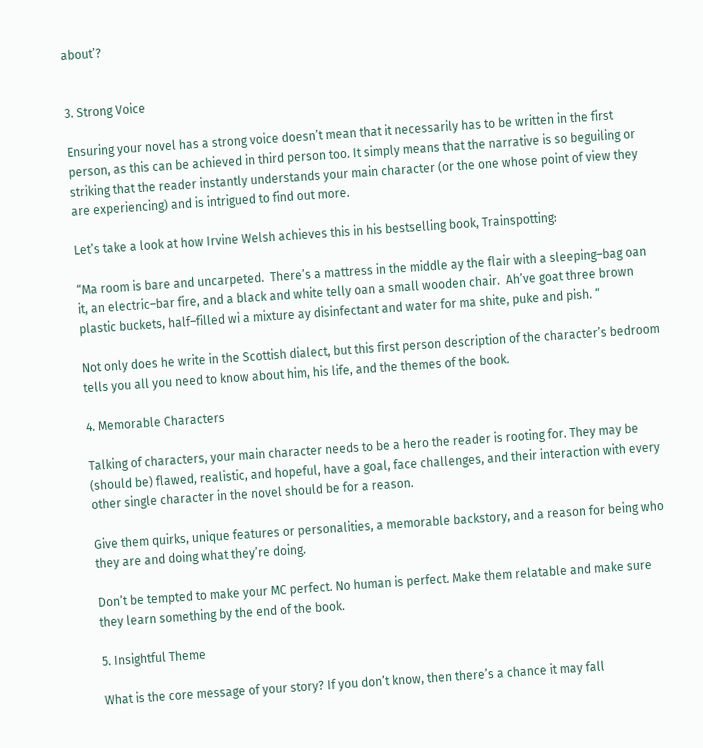about’?


3. Strong Voice

Ensuring your novel has a strong voice doesn’t mean that it necessarily has to be written in the first person, as this can be achieved in third person too. It simply means that the narrative is so beguiling or striking that the reader instantly understands your main character (or the one whose point of view they are experiencing) and is intrigued to find out more.

Let’s take a look at how Irvine Welsh achieves this in his bestselling book, Trainspotting:

“Ma room is bare and uncarpeted.  There’s a mattress in the middle ay the flair with a sleeping–bag oan it, an electric–bar fire, and a black and white telly oan a small wooden chair.  Ah’ve goat three brown plastic buckets, half–filled wi a mixture ay disinfectant and water for ma shite, puke and pish. “

Not only does he write in the Scottish dialect, but this first person description of the character’s bedroom tells you all you need to know about him, his life, and the themes of the book.

4. Memorable Characters

Talking of characters, your main character needs to be a hero the reader is rooting for. They may be (should be) flawed, realistic, and hopeful, have a goal, face challenges, and their interaction with every other single character in the novel should be for a reason.

Give them quirks, unique features or personalities, a memorable backstory, and a reason for being who they are and doing what they’re doing.

Don’t be tempted to make your MC perfect. No human is perfect. Make them relatable and make sure they learn something by the end of the book.

5. Insightful Theme

What is the core message of your story? If you don’t know, then there’s a chance it may fall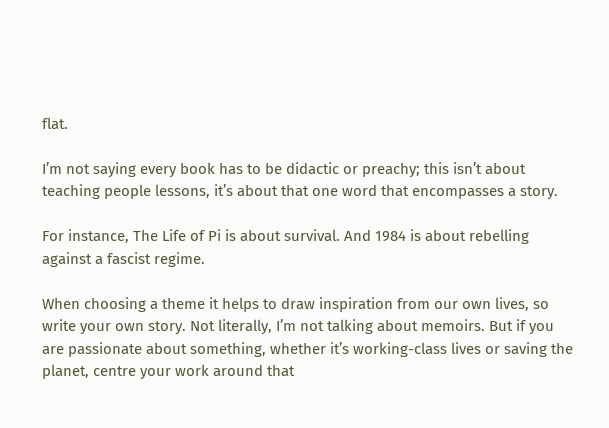flat.

I’m not saying every book has to be didactic or preachy; this isn’t about teaching people lessons, it’s about that one word that encompasses a story.

For instance, The Life of Pi is about survival. And 1984 is about rebelling against a fascist regime.

When choosing a theme it helps to draw inspiration from our own lives, so write your own story. Not literally, I’m not talking about memoirs. But if you are passionate about something, whether it’s working-class lives or saving the planet, centre your work around that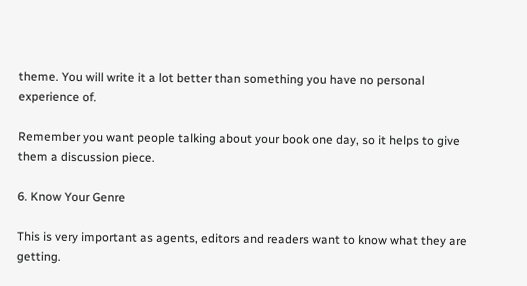theme. You will write it a lot better than something you have no personal experience of.

Remember you want people talking about your book one day, so it helps to give them a discussion piece.

6. Know Your Genre

This is very important as agents, editors and readers want to know what they are getting.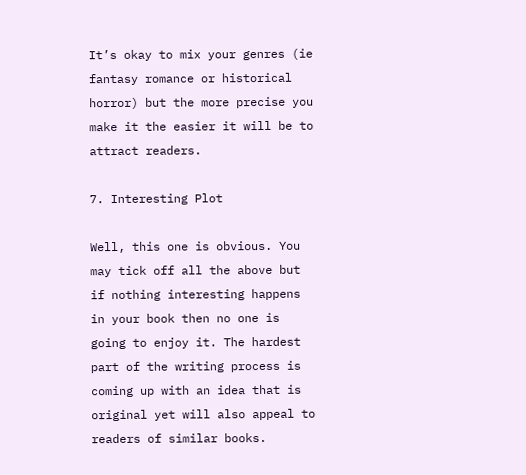It’s okay to mix your genres (ie fantasy romance or historical horror) but the more precise you make it the easier it will be to attract readers.

7. Interesting Plot

Well, this one is obvious. You may tick off all the above but if nothing interesting happens in your book then no one is going to enjoy it. The hardest part of the writing process is coming up with an idea that is original yet will also appeal to readers of similar books.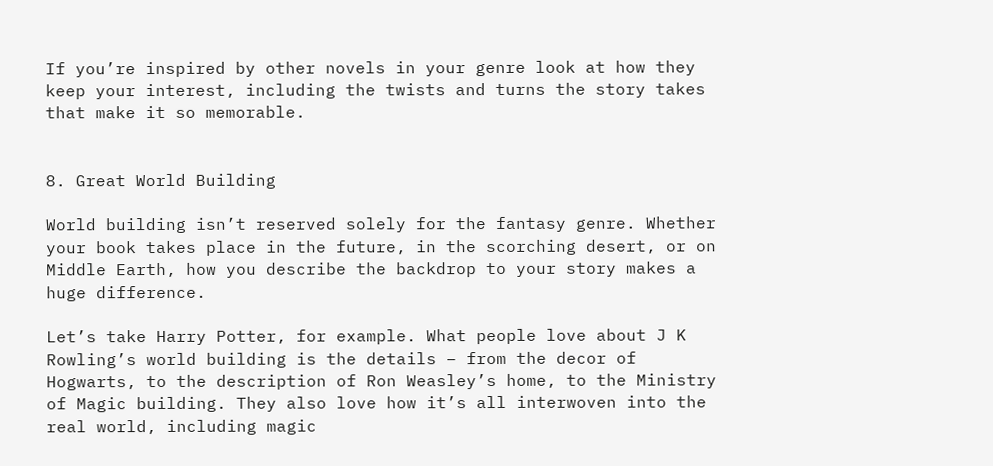If you’re inspired by other novels in your genre look at how they keep your interest, including the twists and turns the story takes that make it so memorable.


8. Great World Building

World building isn’t reserved solely for the fantasy genre. Whether your book takes place in the future, in the scorching desert, or on Middle Earth, how you describe the backdrop to your story makes a huge difference.

Let’s take Harry Potter, for example. What people love about J K Rowling’s world building is the details – from the decor of Hogwarts, to the description of Ron Weasley’s home, to the Ministry of Magic building. They also love how it’s all interwoven into the real world, including magic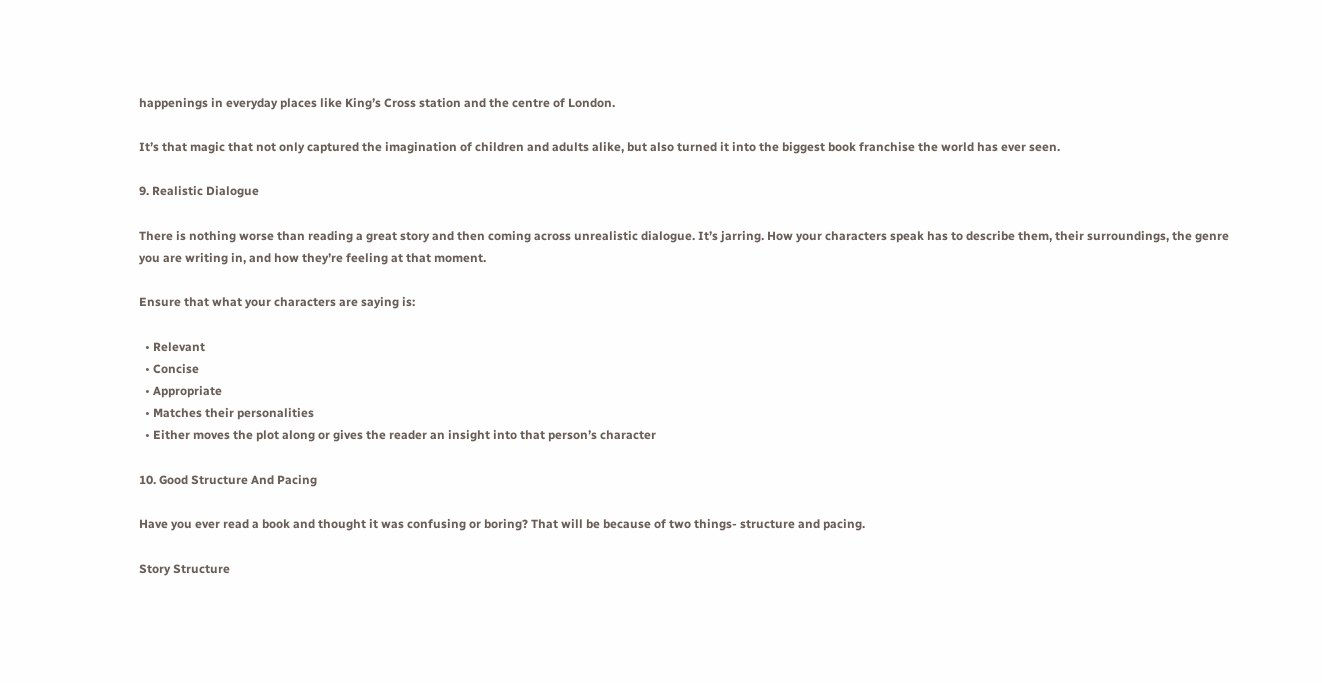happenings in everyday places like King’s Cross station and the centre of London.

It’s that magic that not only captured the imagination of children and adults alike, but also turned it into the biggest book franchise the world has ever seen.

9. Realistic Dialogue

There is nothing worse than reading a great story and then coming across unrealistic dialogue. It’s jarring. How your characters speak has to describe them, their surroundings, the genre you are writing in, and how they’re feeling at that moment.

Ensure that what your characters are saying is:

  • Relevant
  • Concise
  • Appropriate
  • Matches their personalities
  • Either moves the plot along or gives the reader an insight into that person’s character

10. Good Structure And Pacing

Have you ever read a book and thought it was confusing or boring? That will be because of two things- structure and pacing.

Story Structure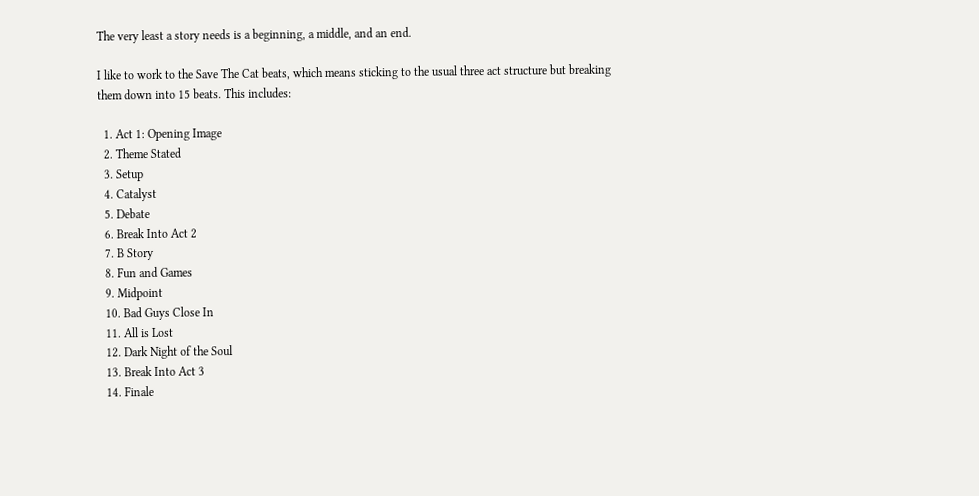The very least a story needs is a beginning, a middle, and an end.

I like to work to the Save The Cat beats, which means sticking to the usual three act structure but breaking them down into 15 beats. This includes:

  1. Act 1: Opening Image
  2. Theme Stated
  3. Setup
  4. Catalyst
  5. Debate
  6. Break Into Act 2
  7. B Story
  8. Fun and Games
  9. Midpoint
  10. Bad Guys Close In
  11. All is Lost
  12. Dark Night of the Soul
  13. Break Into Act 3
  14. Finale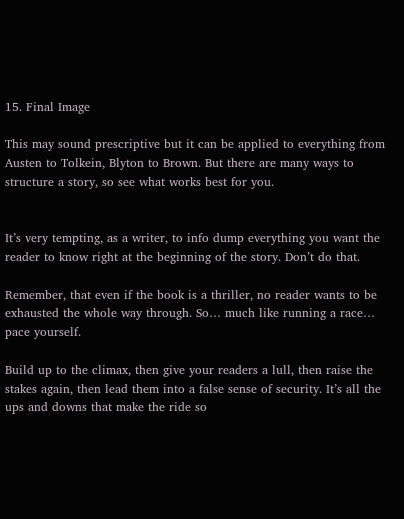15. Final Image

This may sound prescriptive but it can be applied to everything from Austen to Tolkein, Blyton to Brown. But there are many ways to structure a story, so see what works best for you.


It’s very tempting, as a writer, to info dump everything you want the reader to know right at the beginning of the story. Don’t do that.

Remember, that even if the book is a thriller, no reader wants to be exhausted the whole way through. So… much like running a race… pace yourself.

Build up to the climax, then give your readers a lull, then raise the stakes again, then lead them into a false sense of security. It’s all the ups and downs that make the ride so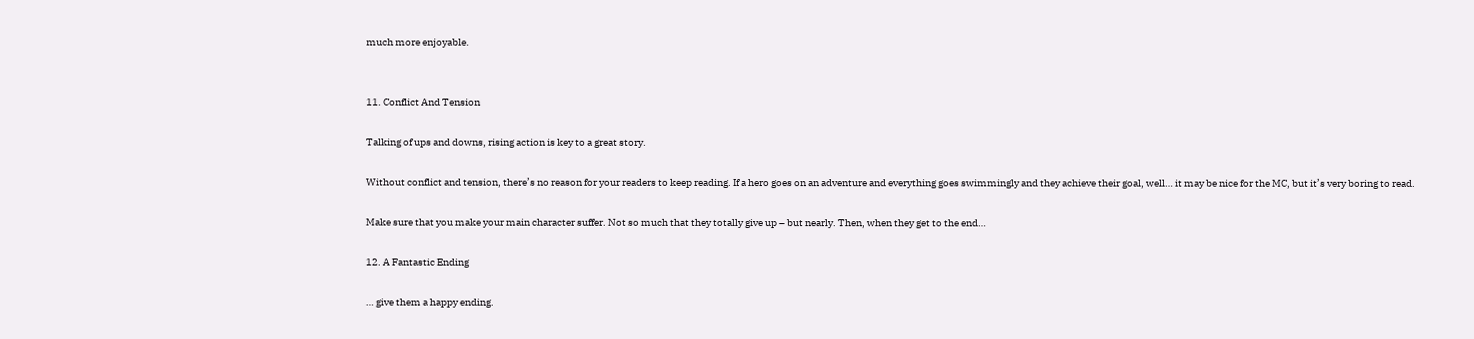much more enjoyable.


11. Conflict And Tension

Talking of ups and downs, rising action is key to a great story.

Without conflict and tension, there’s no reason for your readers to keep reading. If a hero goes on an adventure and everything goes swimmingly and they achieve their goal, well… it may be nice for the MC, but it’s very boring to read.

Make sure that you make your main character suffer. Not so much that they totally give up – but nearly. Then, when they get to the end…

12. A Fantastic Ending

… give them a happy ending.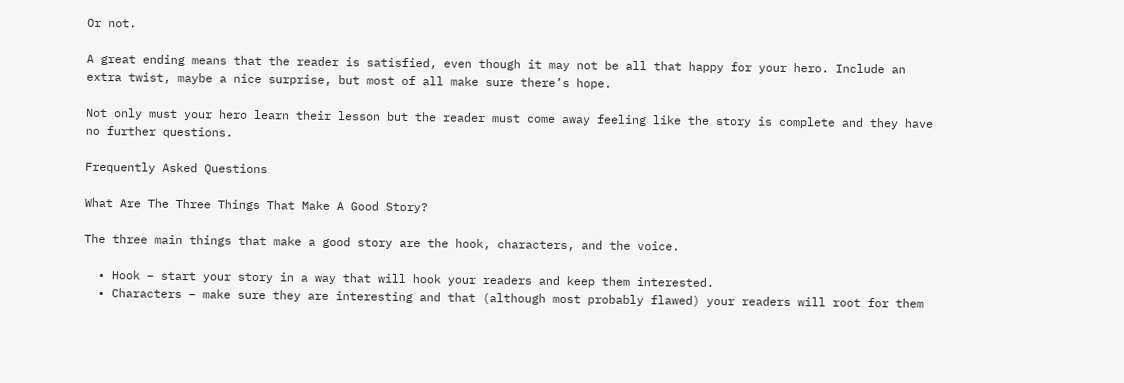Or not.

A great ending means that the reader is satisfied, even though it may not be all that happy for your hero. Include an extra twist, maybe a nice surprise, but most of all make sure there’s hope.

Not only must your hero learn their lesson but the reader must come away feeling like the story is complete and they have no further questions.

Frequently Asked Questions

What Are The Three Things That Make A Good Story?

The three main things that make a good story are the hook, characters, and the voice.

  • Hook – start your story in a way that will hook your readers and keep them interested.
  • Characters – make sure they are interesting and that (although most probably flawed) your readers will root for them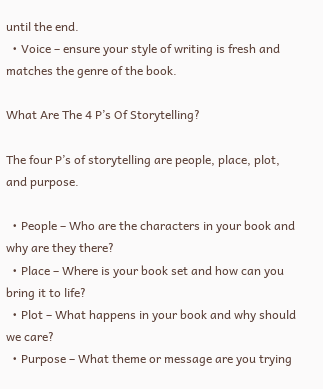until the end.
  • Voice – ensure your style of writing is fresh and matches the genre of the book.

What Are The 4 P’s Of Storytelling?

The four P’s of storytelling are people, place, plot, and purpose.

  • People – Who are the characters in your book and why are they there?
  • Place – Where is your book set and how can you bring it to life?
  • Plot – What happens in your book and why should we care?
  • Purpose – What theme or message are you trying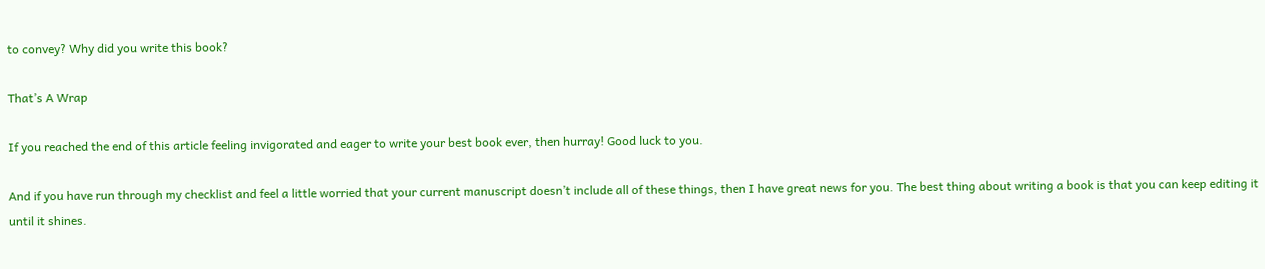to convey? Why did you write this book?

That’s A Wrap

If you reached the end of this article feeling invigorated and eager to write your best book ever, then hurray! Good luck to you.

And if you have run through my checklist and feel a little worried that your current manuscript doesn’t include all of these things, then I have great news for you. The best thing about writing a book is that you can keep editing it until it shines.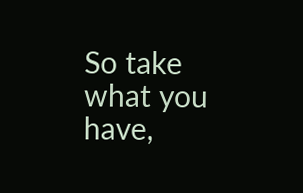So take what you have,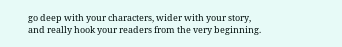go deep with your characters, wider with your story, and really hook your readers from the very beginning.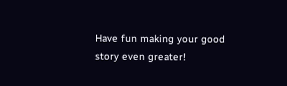Have fun making your good story even greater!